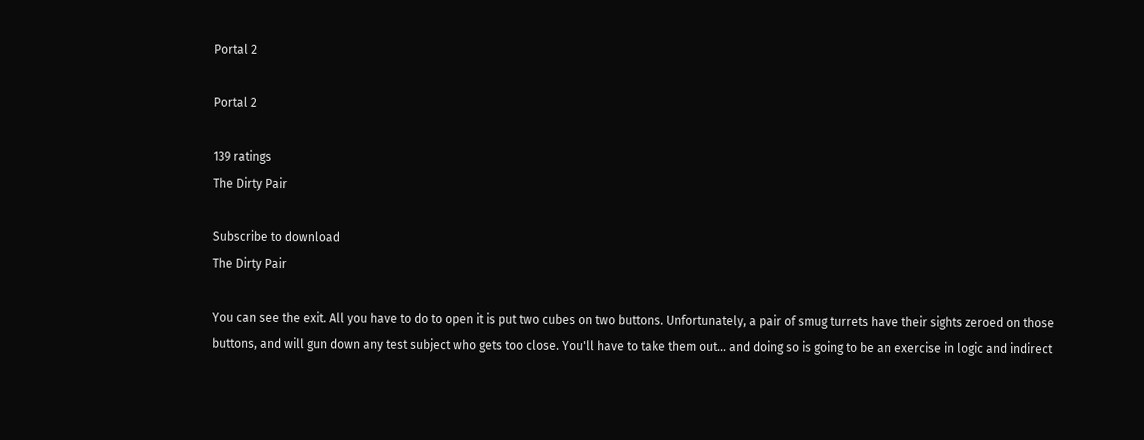Portal 2

Portal 2

139 ratings
The Dirty Pair

Subscribe to download
The Dirty Pair

You can see the exit. All you have to do to open it is put two cubes on two buttons. Unfortunately, a pair of smug turrets have their sights zeroed on those buttons, and will gun down any test subject who gets too close. You'll have to take them out... and doing so is going to be an exercise in logic and indirect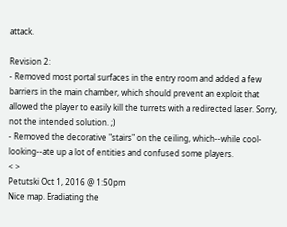attack.

Revision 2:
- Removed most portal surfaces in the entry room and added a few barriers in the main chamber, which should prevent an exploit that allowed the player to easily kill the turrets with a redirected laser. Sorry, not the intended solution. ;)
- Removed the decorative "stairs" on the ceiling, which--while cool-looking--ate up a lot of entities and confused some players.
< >
Petutski Oct 1, 2016 @ 1:50pm
Nice map. Eradiating the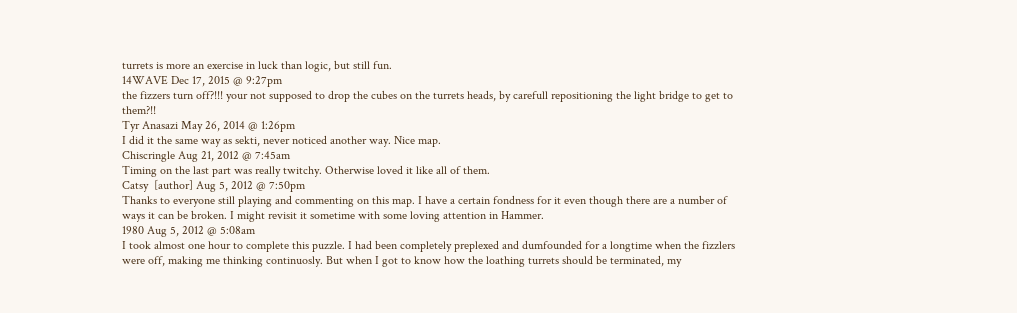turrets is more an exercise in luck than logic, but still fun.
14WAVE Dec 17, 2015 @ 9:27pm
the fizzers turn off?!!! your not supposed to drop the cubes on the turrets heads, by carefull repositioning the light bridge to get to them?!!
Tyr Anasazi May 26, 2014 @ 1:26pm
I did it the same way as sekti, never noticed another way. Nice map.
Chiscringle Aug 21, 2012 @ 7:45am
Timing on the last part was really twitchy. Otherwise loved it like all of them.
Catsy  [author] Aug 5, 2012 @ 7:50pm
Thanks to everyone still playing and commenting on this map. I have a certain fondness for it even though there are a number of ways it can be broken. I might revisit it sometime with some loving attention in Hammer.
1980 Aug 5, 2012 @ 5:08am
I took almost one hour to complete this puzzle. I had been completely preplexed and dumfounded for a longtime when the fizzlers were off, making me thinking continuosly. But when I got to know how the loathing turrets should be terminated, my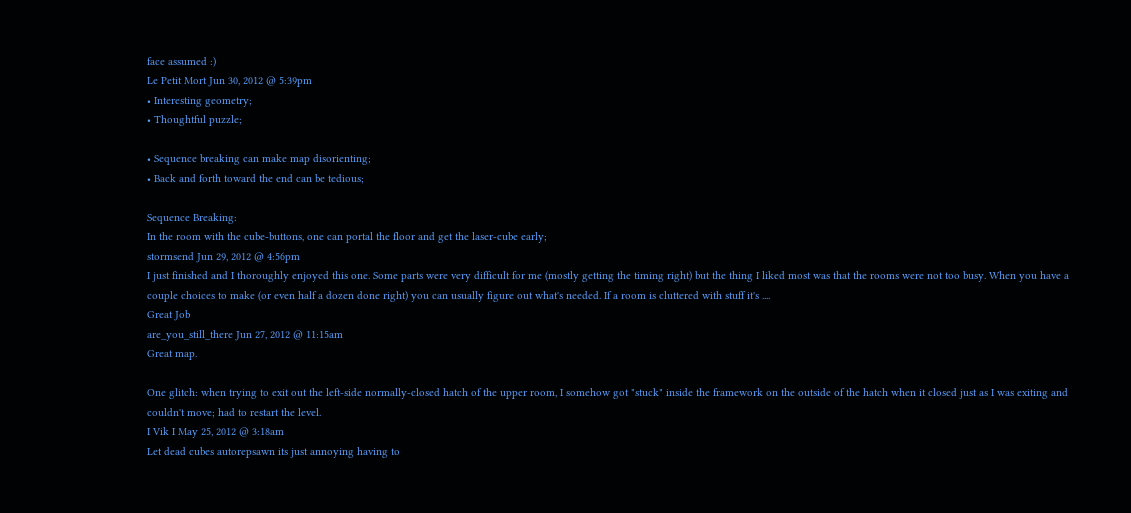face assumed :)
Le Petit Mort Jun 30, 2012 @ 5:39pm
• Interesting geometry;
• Thoughtful puzzle;

• Sequence breaking can make map disorienting;
• Back and forth toward the end can be tedious;

Sequence Breaking:
In the room with the cube-buttons, one can portal the floor and get the laser-cube early;
stormsend Jun 29, 2012 @ 4:56pm
I just finished and I thoroughly enjoyed this one. Some parts were very difficult for me (mostly getting the timing right) but the thing I liked most was that the rooms were not too busy. When you have a couple choices to make (or even half a dozen done right) you can usually figure out what's needed. If a room is cluttered with stuff it's ....
Great Job
are_you_still_there Jun 27, 2012 @ 11:15am
Great map.

One glitch: when trying to exit out the left-side normally-closed hatch of the upper room, I somehow got "stuck" inside the framework on the outside of the hatch when it closed just as I was exiting and couldn't move; had to restart the level.
I Vik I May 25, 2012 @ 3:18am
Let dead cubes autorepsawn its just annoying having to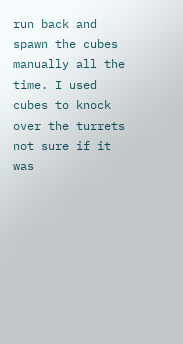run back and spawn the cubes manually all the time. I used cubes to knock over the turrets not sure if it was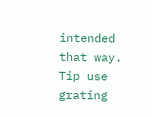intended that way. Tip use grating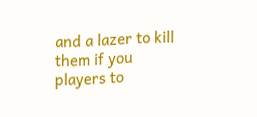and a lazer to kill them if you players to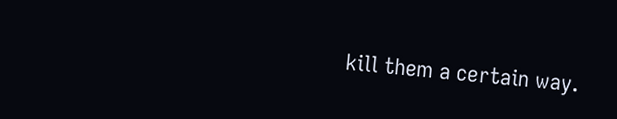kill them a certain way.